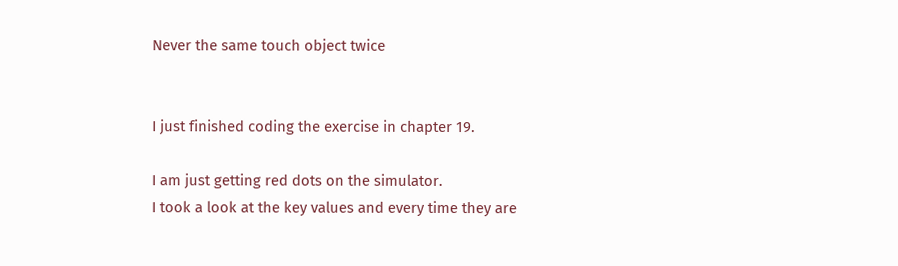Never the same touch object twice


I just finished coding the exercise in chapter 19.

I am just getting red dots on the simulator.
I took a look at the key values and every time they are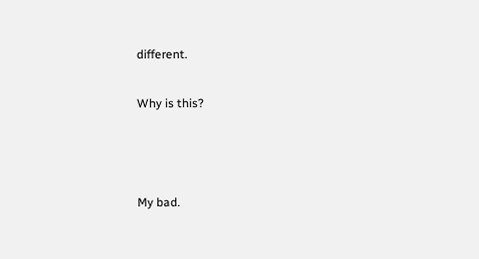different.

Why is this?



My bad.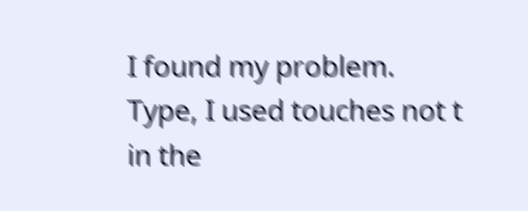I found my problem.
Type, I used touches not t in the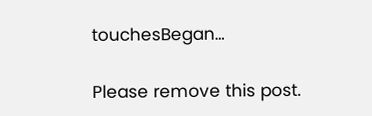touchesBegan…

Please remove this post.